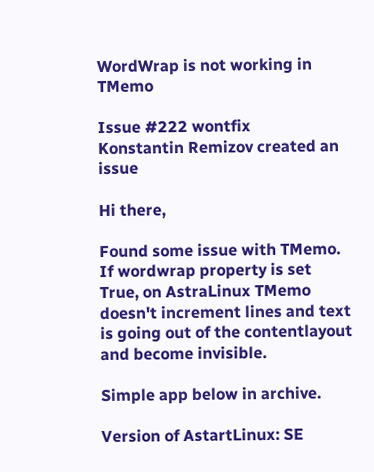WordWrap is not working in TMemo

Issue #222 wontfix
Konstantin Remizov created an issue

Hi there,

Found some issue with TMemo. If wordwrap property is set True, on AstraLinux TMemo doesn't increment lines and text is going out of the contentlayout and become invisible.

Simple app below in archive.

Version of AstartLinux: SE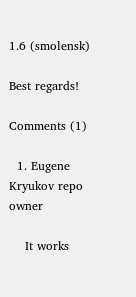1.6 (smolensk)

Best regards!

Comments (1)

  1. Eugene Kryukov repo owner

    It works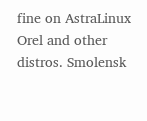fine on AstraLinux Orel and other distros. Smolensk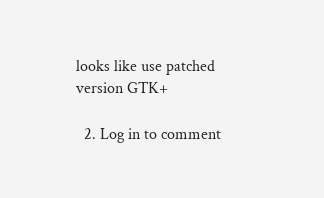looks like use patched version GTK+

  2. Log in to comment